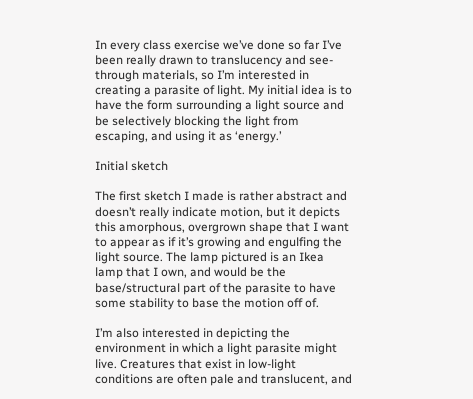In every class exercise we’ve done so far I’ve been really drawn to translucency and see-through materials, so I’m interested in creating a parasite of light. My initial idea is to have the form surrounding a light source and be selectively blocking the light from escaping, and using it as ‘energy.’

Initial sketch

The first sketch I made is rather abstract and doesn’t really indicate motion, but it depicts this amorphous, overgrown shape that I want to appear as if it’s growing and engulfing the light source. The lamp pictured is an Ikea lamp that I own, and would be the base/structural part of the parasite to have some stability to base the motion off of.

I’m also interested in depicting the environment in which a light parasite might live. Creatures that exist in low-light conditions are often pale and translucent, and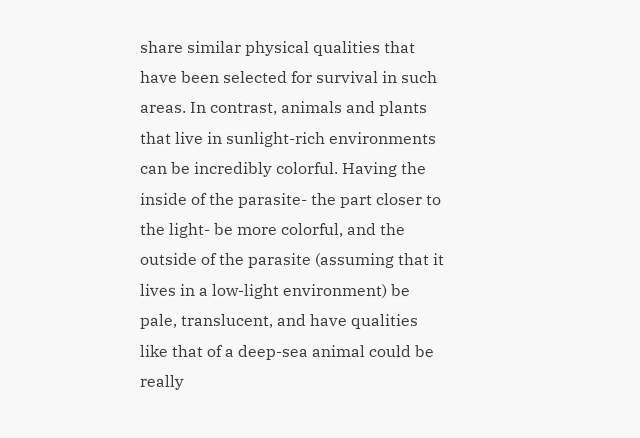share similar physical qualities that have been selected for survival in such areas. In contrast, animals and plants that live in sunlight-rich environments can be incredibly colorful. Having the inside of the parasite- the part closer to the light- be more colorful, and the outside of the parasite (assuming that it lives in a low-light environment) be pale, translucent, and have qualities like that of a deep-sea animal could be really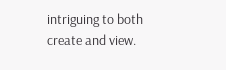intriguing to both create and view.